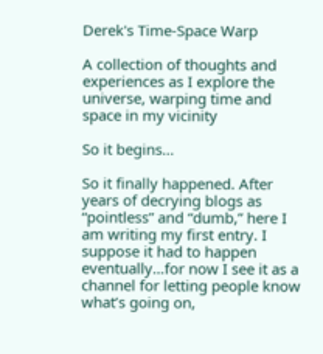Derek's Time-Space Warp

A collection of thoughts and experiences as I explore the universe, warping time and space in my vicinity

So it begins…

So it finally happened. After years of decrying blogs as “pointless” and “dumb,” here I am writing my first entry. I suppose it had to happen eventually…for now I see it as a channel for letting people know what’s going on,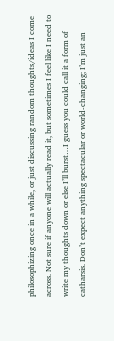philosophizing once in a while, or just discussing random thoughts/ideas I come across. Not sure if anyone will actually read it, but sometimes I feel like I need to write my thoughts down or else I’ll burst…I guess you could call it a form of catharsis. Don’t expect anything spectacular or world-changing; I’m just an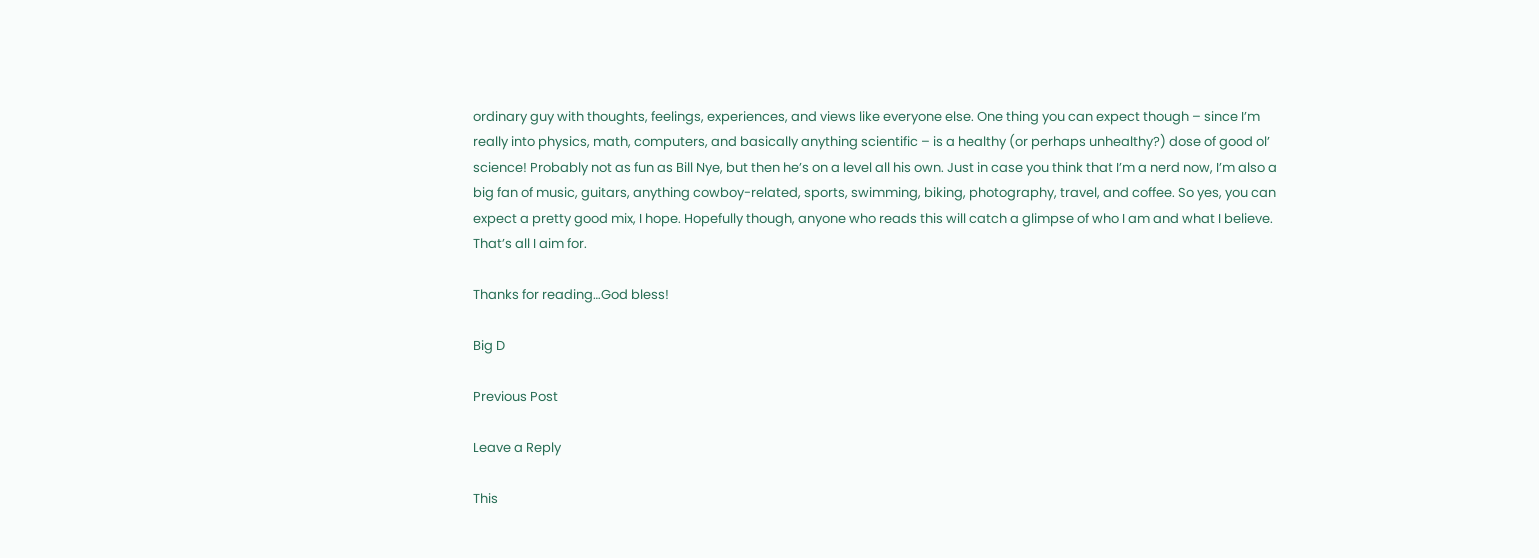ordinary guy with thoughts, feelings, experiences, and views like everyone else. One thing you can expect though – since I’m really into physics, math, computers, and basically anything scientific – is a healthy (or perhaps unhealthy?) dose of good ol’ science! Probably not as fun as Bill Nye, but then he’s on a level all his own. Just in case you think that I’m a nerd now, I’m also a big fan of music, guitars, anything cowboy-related, sports, swimming, biking, photography, travel, and coffee. So yes, you can expect a pretty good mix, I hope. Hopefully though, anyone who reads this will catch a glimpse of who I am and what I believe. That’s all I aim for.

Thanks for reading…God bless!

Big D

Previous Post

Leave a Reply

This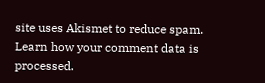site uses Akismet to reduce spam. Learn how your comment data is processed.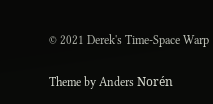© 2021 Derek's Time-Space Warp

Theme by Anders Norén